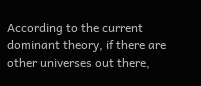According to the current dominant theory, if there are other universes out there,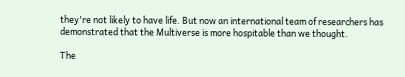they're not likely to have life. But now an international team of researchers has demonstrated that the Multiverse is more hospitable than we thought.

The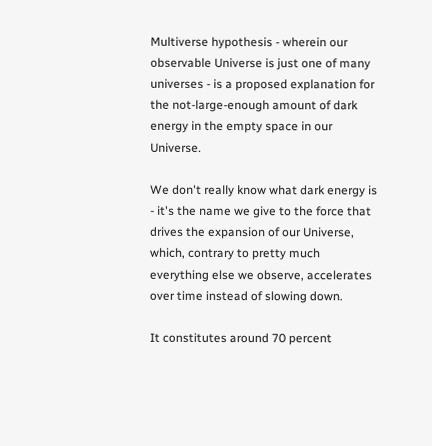Multiverse hypothesis - wherein our observable Universe is just one of many universes - is a proposed explanation for the not-large-enough amount of dark energy in the empty space in our Universe.

We don't really know what dark energy is - it's the name we give to the force that drives the expansion of our Universe, which, contrary to pretty much everything else we observe, accelerates over time instead of slowing down.

It constitutes around 70 percent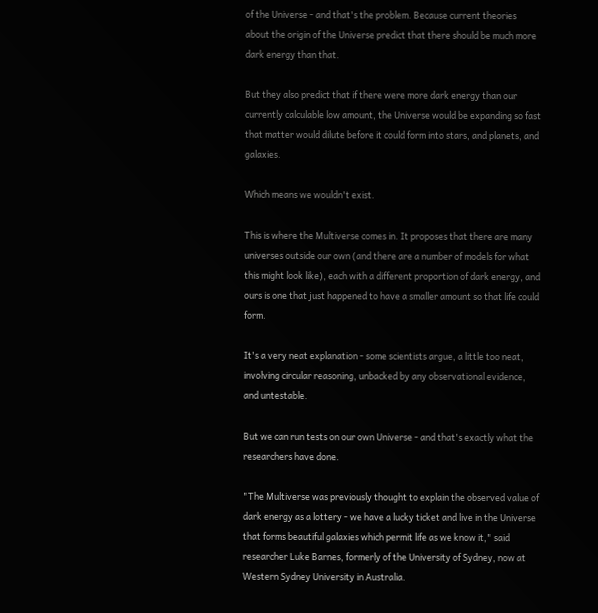of the Universe - and that's the problem. Because current theories about the origin of the Universe predict that there should be much more dark energy than that.

But they also predict that if there were more dark energy than our currently calculable low amount, the Universe would be expanding so fast that matter would dilute before it could form into stars, and planets, and galaxies.

Which means we wouldn't exist.

This is where the Multiverse comes in. It proposes that there are many universes outside our own (and there are a number of models for what this might look like), each with a different proportion of dark energy, and ours is one that just happened to have a smaller amount so that life could form.

It's a very neat explanation - some scientists argue, a little too neat, involving circular reasoning, unbacked by any observational evidence, and untestable.

But we can run tests on our own Universe - and that's exactly what the researchers have done.

"The Multiverse was previously thought to explain the observed value of dark energy as a lottery - we have a lucky ticket and live in the Universe that forms beautiful galaxies which permit life as we know it," said researcher Luke Barnes, formerly of the University of Sydney, now at Western Sydney University in Australia.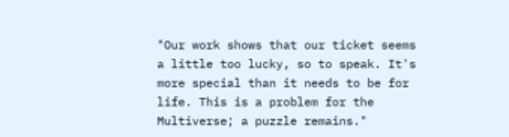"Our work shows that our ticket seems a little too lucky, so to speak. It's more special than it needs to be for life. This is a problem for the Multiverse; a puzzle remains."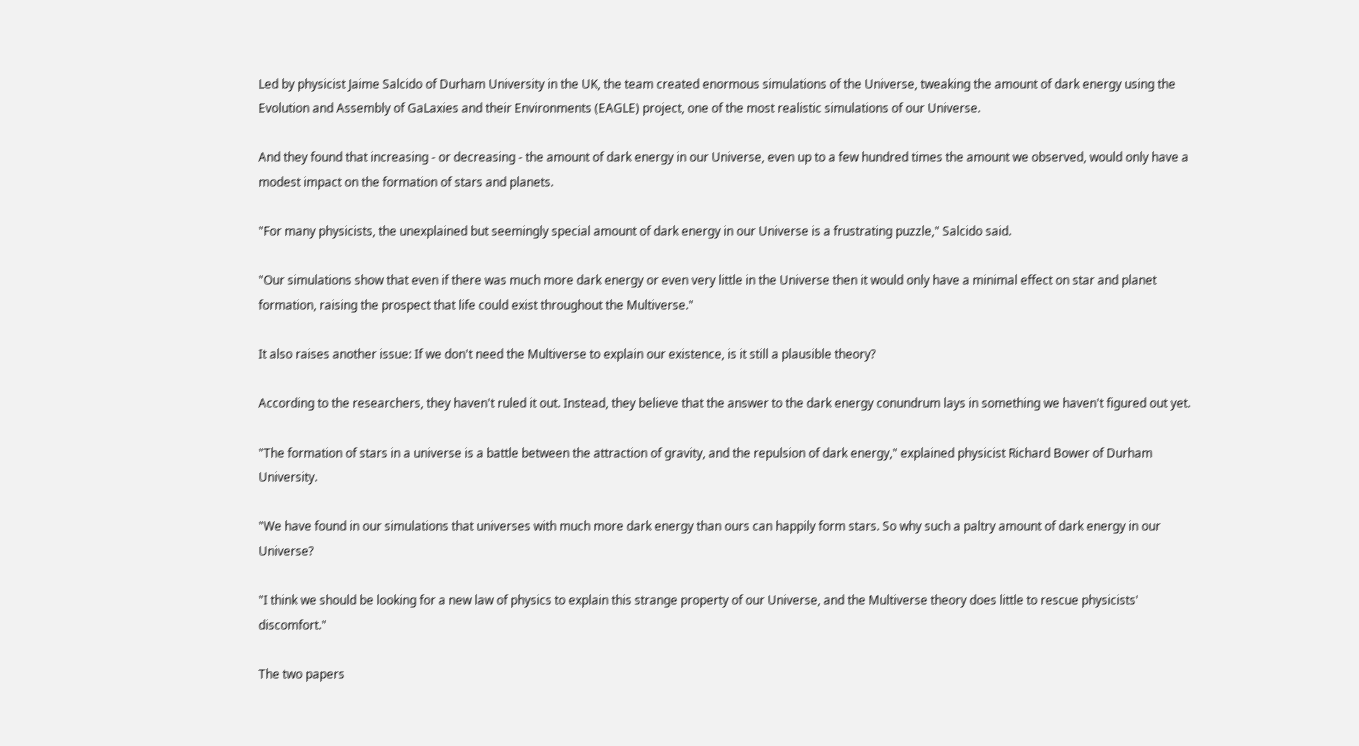Led by physicist Jaime Salcido of Durham University in the UK, the team created enormous simulations of the Universe, tweaking the amount of dark energy using the Evolution and Assembly of GaLaxies and their Environments (EAGLE) project, one of the most realistic simulations of our Universe.

And they found that increasing - or decreasing - the amount of dark energy in our Universe, even up to a few hundred times the amount we observed, would only have a modest impact on the formation of stars and planets.

"For many physicists, the unexplained but seemingly special amount of dark energy in our Universe is a frustrating puzzle," Salcido said.

"Our simulations show that even if there was much more dark energy or even very little in the Universe then it would only have a minimal effect on star and planet formation, raising the prospect that life could exist throughout the Multiverse."

It also raises another issue: If we don't need the Multiverse to explain our existence, is it still a plausible theory?

According to the researchers, they haven't ruled it out. Instead, they believe that the answer to the dark energy conundrum lays in something we haven't figured out yet.

"The formation of stars in a universe is a battle between the attraction of gravity, and the repulsion of dark energy," explained physicist Richard Bower of Durham University.

"We have found in our simulations that universes with much more dark energy than ours can happily form stars. So why such a paltry amount of dark energy in our Universe?

"I think we should be looking for a new law of physics to explain this strange property of our Universe, and the Multiverse theory does little to rescue physicists' discomfort."

The two papers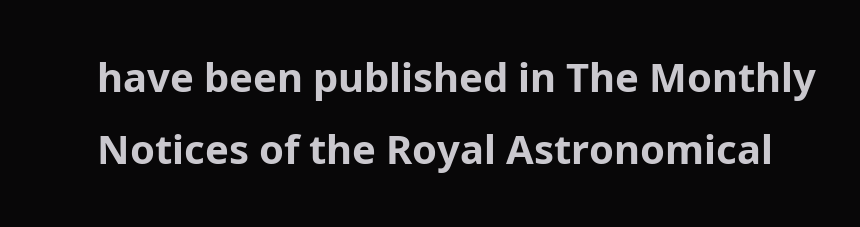have been published in The Monthly Notices of the Royal Astronomical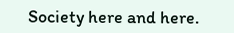Society here and here.